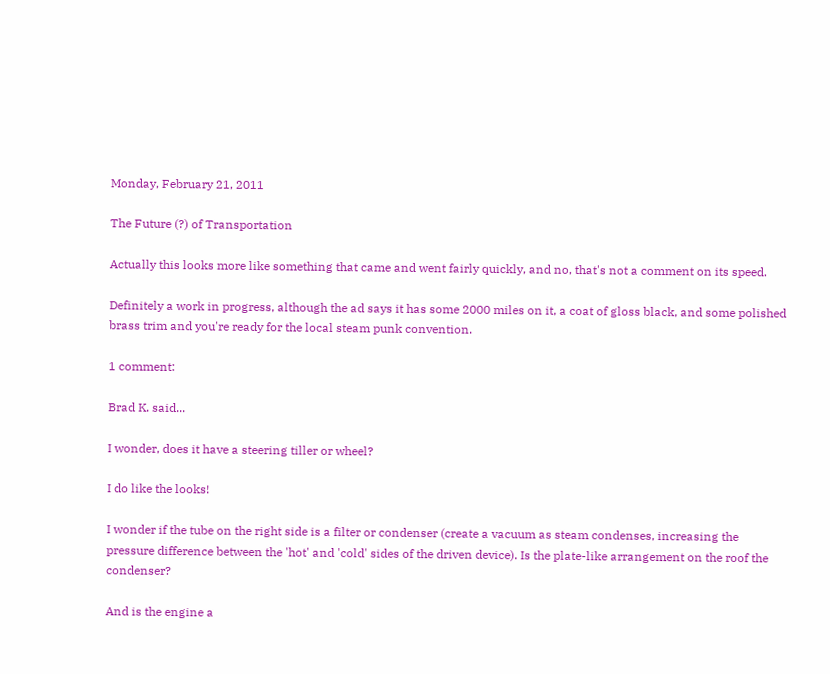Monday, February 21, 2011

The Future (?) of Transportation

Actually this looks more like something that came and went fairly quickly, and no, that's not a comment on its speed.

Definitely a work in progress, although the ad says it has some 2000 miles on it, a coat of gloss black, and some polished brass trim and you're ready for the local steam punk convention.

1 comment:

Brad K. said...

I wonder, does it have a steering tiller or wheel?

I do like the looks!

I wonder if the tube on the right side is a filter or condenser (create a vacuum as steam condenses, increasing the pressure difference between the 'hot' and 'cold' sides of the driven device). Is the plate-like arrangement on the roof the condenser?

And is the engine a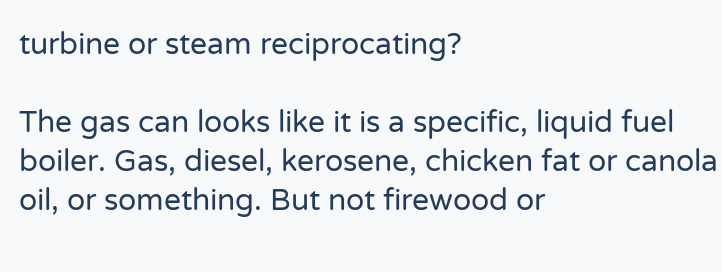turbine or steam reciprocating?

The gas can looks like it is a specific, liquid fuel boiler. Gas, diesel, kerosene, chicken fat or canola oil, or something. But not firewood or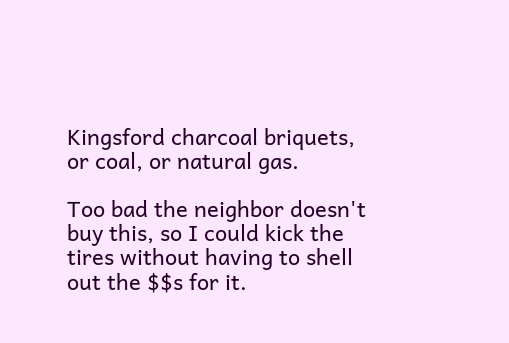Kingsford charcoal briquets, or coal, or natural gas.

Too bad the neighbor doesn't buy this, so I could kick the tires without having to shell out the $$s for it.